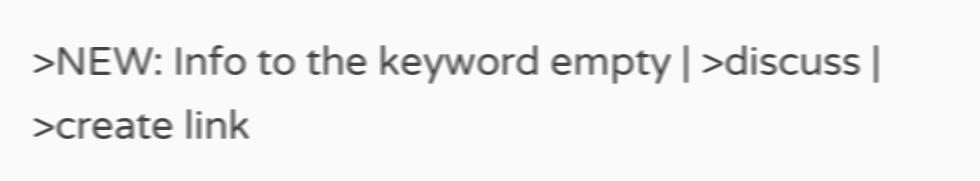>NEW: Info to the keyword empty | >discuss | >create link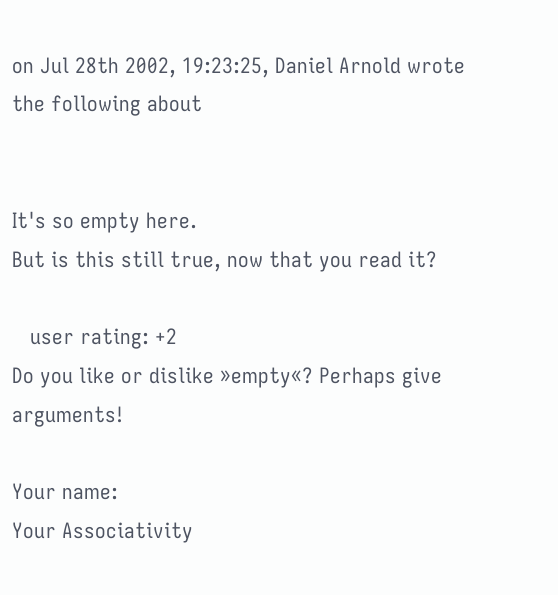on Jul 28th 2002, 19:23:25, Daniel Arnold wrote the following about


It's so empty here.
But is this still true, now that you read it?

   user rating: +2
Do you like or dislike »empty«? Perhaps give arguments!

Your name:
Your Associativity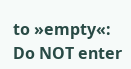to »empty«:
Do NOT enter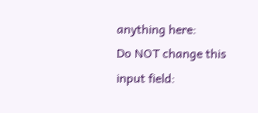anything here:
Do NOT change this input field: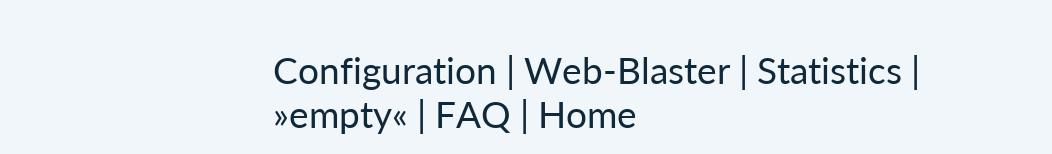Configuration | Web-Blaster | Statistics | »empty« | FAQ | Home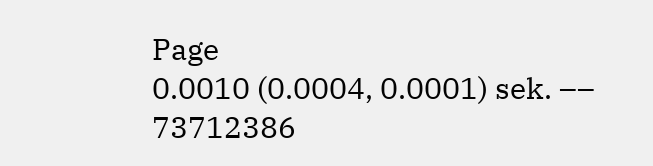Page
0.0010 (0.0004, 0.0001) sek. –– 73712386